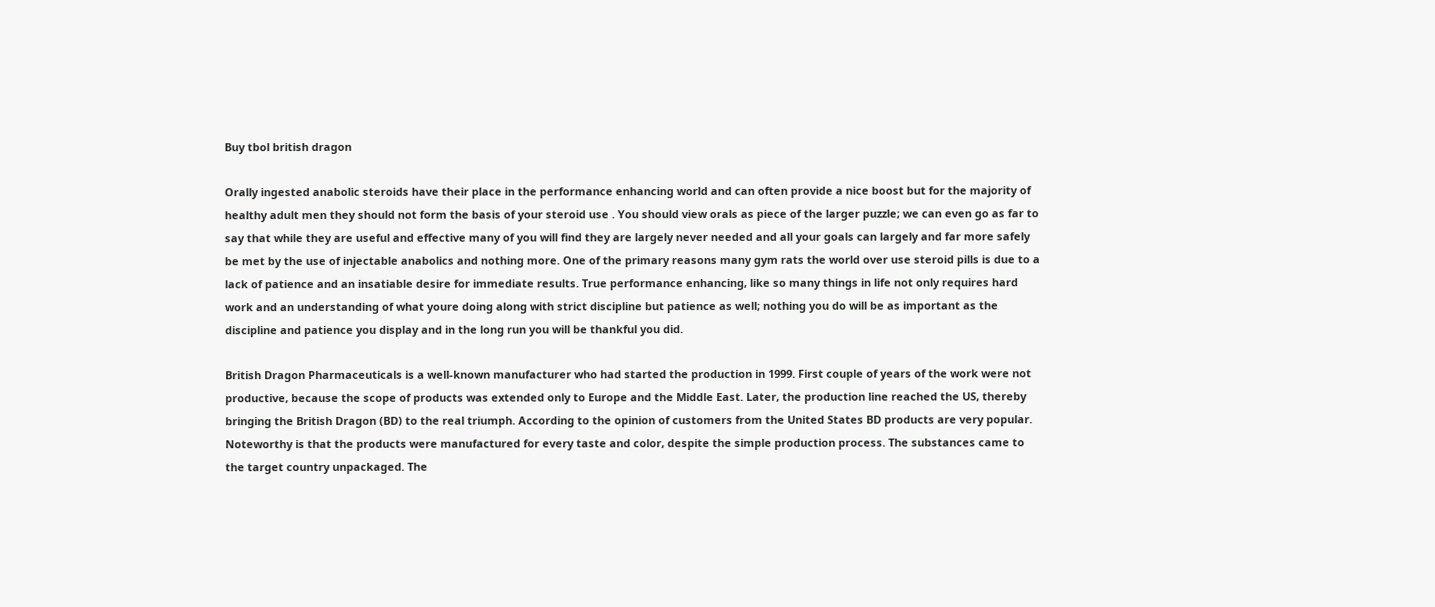Buy tbol british dragon

Orally ingested anabolic steroids have their place in the performance enhancing world and can often provide a nice boost but for the majority of healthy adult men they should not form the basis of your steroid use . You should view orals as piece of the larger puzzle; we can even go as far to say that while they are useful and effective many of you will find they are largely never needed and all your goals can largely and far more safely be met by the use of injectable anabolics and nothing more. One of the primary reasons many gym rats the world over use steroid pills is due to a lack of patience and an insatiable desire for immediate results. True performance enhancing, like so many things in life not only requires hard work and an understanding of what youre doing along with strict discipline but patience as well; nothing you do will be as important as the discipline and patience you display and in the long run you will be thankful you did.

British Dragon Pharmaceuticals is a well-known manufacturer who had started the production in 1999. First couple of years of the work were not productive, because the scope of products was extended only to Europe and the Middle East. Later, the production line reached the US, thereby bringing the British Dragon (BD) to the real triumph. According to the opinion of customers from the United States BD products are very popular. Noteworthy is that the products were manufactured for every taste and color, despite the simple production process. The substances came to the target country unpackaged. The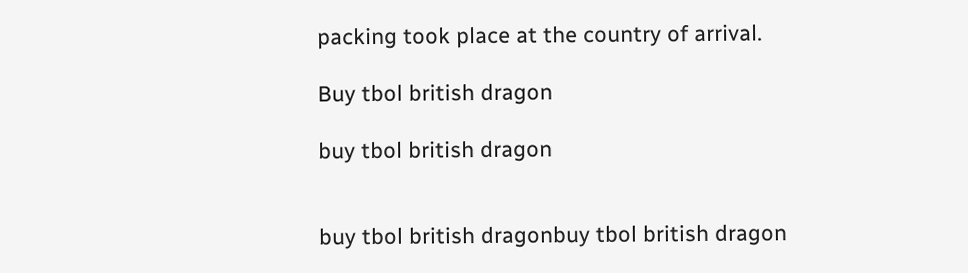packing took place at the country of arrival.

Buy tbol british dragon

buy tbol british dragon


buy tbol british dragonbuy tbol british dragon